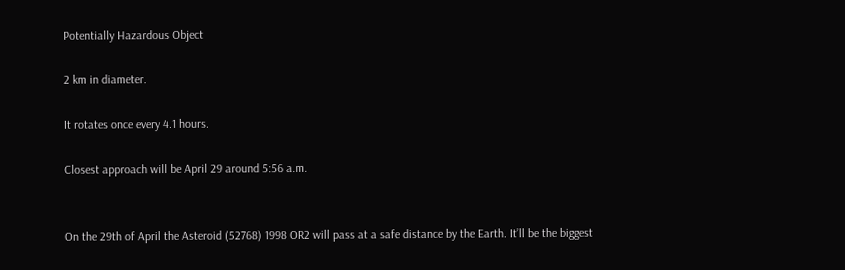Potentially Hazardous Object

2 km in diameter.

It rotates once every 4.1 hours.

Closest approach will be April 29 around 5:56 a.m.


On the 29th of April the Asteroid (52768) 1998 OR2 will pass at a safe distance by the Earth. It’ll be the biggest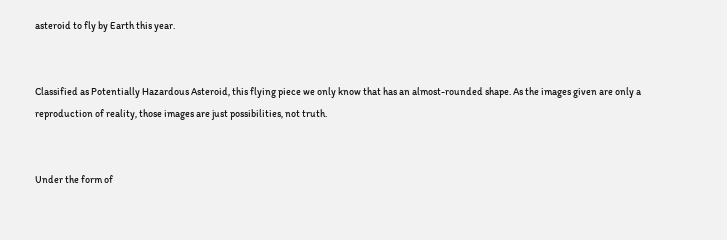asteroid to fly by Earth this year.


Classified as Potentially Hazardous Asteroid, this flying piece we only know that has an almost-rounded shape. As the images given are only a reproduction of reality, those images are just possibilities, not truth.


Under the form of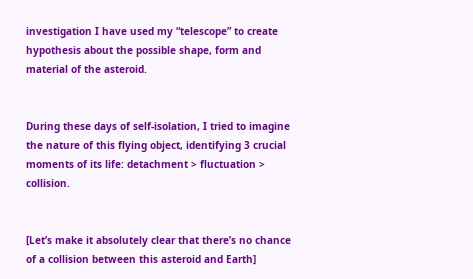investigation I have used my “telescope” to create hypothesis about the possible shape, form and material of the asteroid.


During these days of self-isolation, I tried to imagine the nature of this flying object, identifying 3 crucial moments of its life: detachment > fluctuation > collision.


[Let’s make it absolutely clear that there’s no chance of a collision between this asteroid and Earth]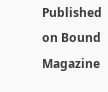Published on Bound Magazine